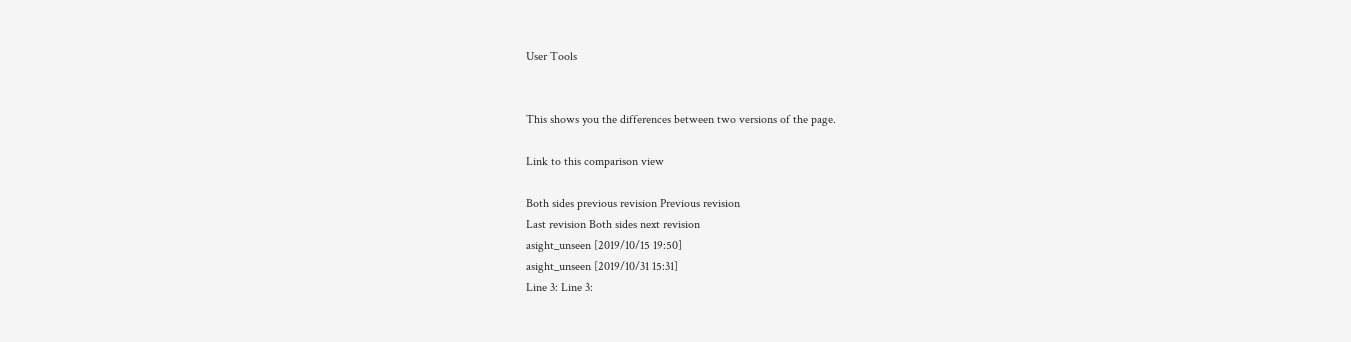User Tools


This shows you the differences between two versions of the page.

Link to this comparison view

Both sides previous revision Previous revision
Last revision Both sides next revision
asight_unseen [2019/10/15 19:50]
asight_unseen [2019/10/31 15:31]
Line 3: Line 3: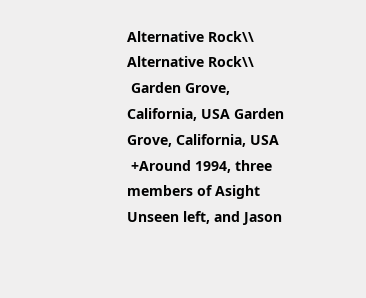Alternative Rock\\ Alternative Rock\\
 Garden Grove, California, USA Garden Grove, California, USA
 +Around 1994, three members of Asight Unseen left, and Jason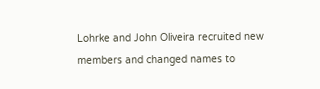Lohrke and John Oliveira recruited new members and changed names to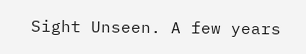Sight Unseen. A few years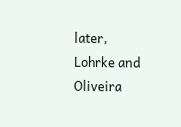later, Lohrke and Oliveira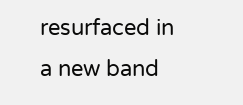resurfaced in a new band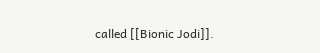called [[Bionic Jodi]].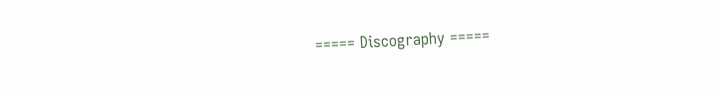===== Discography =====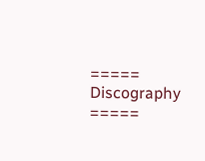===== Discography =====